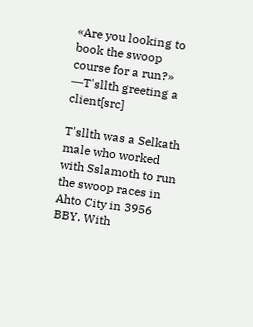«Are you looking to book the swoop course for a run?»
―T'sllth greeting a client[src]

T'sllth was a Selkath male who worked with Sslamoth to run the swoop races in Ahto City in 3956 BBY. With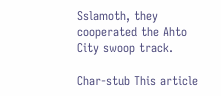Sslamoth, they cooperated the Ahto City swoop track.

Char-stub This article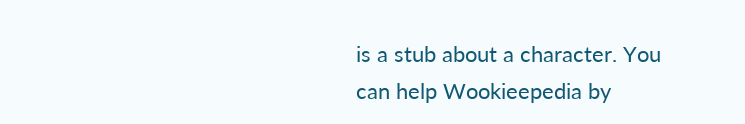is a stub about a character. You can help Wookieepedia by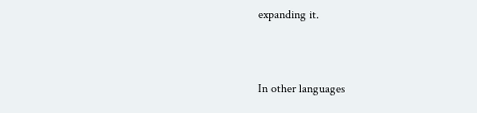expanding it.


In other languages